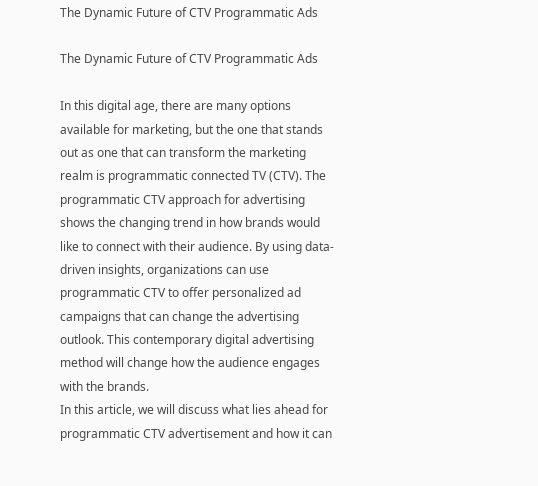The Dynamic Future of CTV Programmatic Ads

The Dynamic Future of CTV Programmatic Ads

In this digital age, there are many options available for marketing, but the one that stands out as one that can transform the marketing realm is programmatic connected TV (CTV). The programmatic CTV approach for advertising shows the changing trend in how brands would like to connect with their audience. By using data-driven insights, organizations can use programmatic CTV to offer personalized ad campaigns that can change the advertising outlook. This contemporary digital advertising method will change how the audience engages with the brands.
In this article, we will discuss what lies ahead for programmatic CTV advertisement and how it can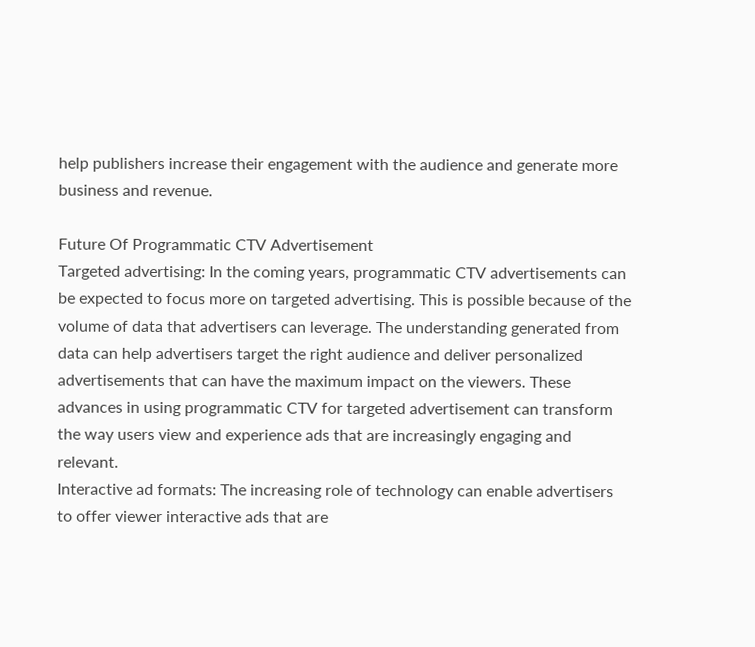help publishers increase their engagement with the audience and generate more business and revenue.

Future Of Programmatic CTV Advertisement
Targeted advertising: In the coming years, programmatic CTV advertisements can be expected to focus more on targeted advertising. This is possible because of the volume of data that advertisers can leverage. The understanding generated from data can help advertisers target the right audience and deliver personalized advertisements that can have the maximum impact on the viewers. These advances in using programmatic CTV for targeted advertisement can transform the way users view and experience ads that are increasingly engaging and relevant.
Interactive ad formats: The increasing role of technology can enable advertisers to offer viewer interactive ads that are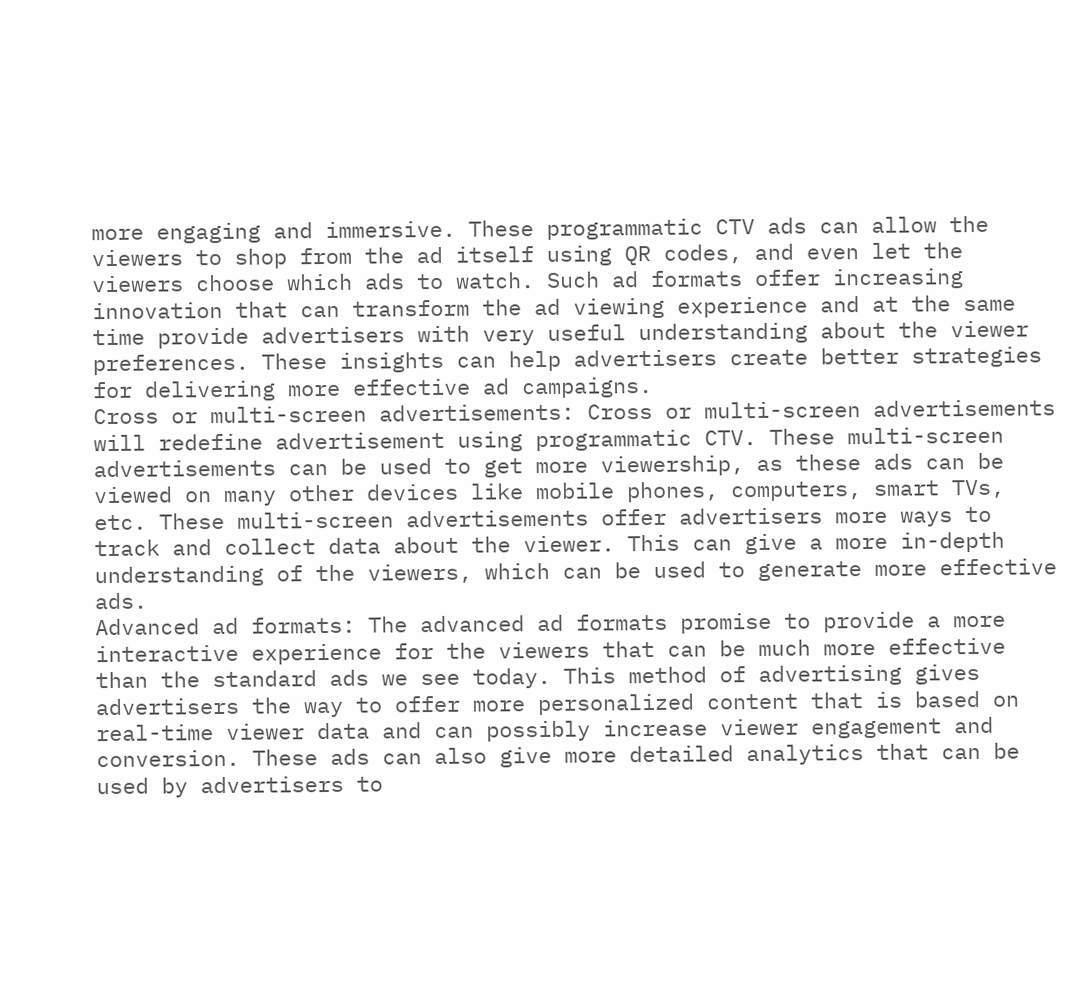more engaging and immersive. These programmatic CTV ads can allow the viewers to shop from the ad itself using QR codes, and even let the viewers choose which ads to watch. Such ad formats offer increasing innovation that can transform the ad viewing experience and at the same time provide advertisers with very useful understanding about the viewer preferences. These insights can help advertisers create better strategies for delivering more effective ad campaigns.
Cross or multi-screen advertisements: Cross or multi-screen advertisements will redefine advertisement using programmatic CTV. These multi-screen advertisements can be used to get more viewership, as these ads can be viewed on many other devices like mobile phones, computers, smart TVs, etc. These multi-screen advertisements offer advertisers more ways to track and collect data about the viewer. This can give a more in-depth understanding of the viewers, which can be used to generate more effective ads.
Advanced ad formats: The advanced ad formats promise to provide a more interactive experience for the viewers that can be much more effective than the standard ads we see today. This method of advertising gives advertisers the way to offer more personalized content that is based on real-time viewer data and can possibly increase viewer engagement and conversion. These ads can also give more detailed analytics that can be used by advertisers to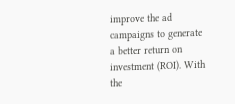improve the ad campaigns to generate a better return on investment (ROI). With the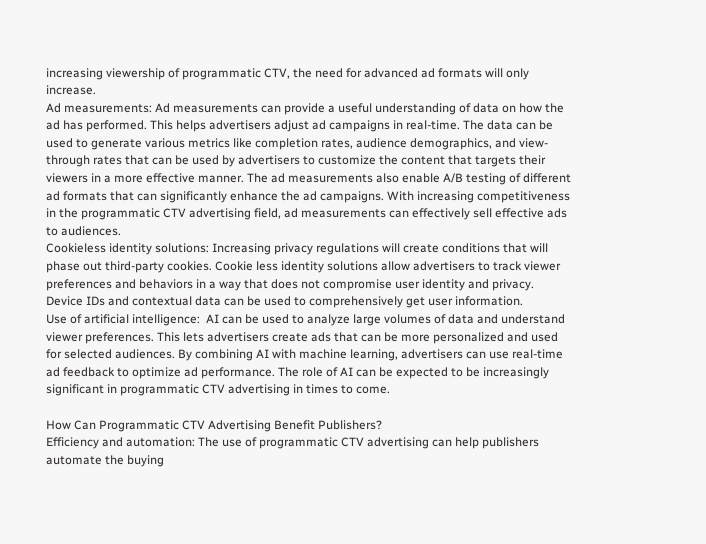increasing viewership of programmatic CTV, the need for advanced ad formats will only increase.
Ad measurements: Ad measurements can provide a useful understanding of data on how the ad has performed. This helps advertisers adjust ad campaigns in real-time. The data can be used to generate various metrics like completion rates, audience demographics, and view-through rates that can be used by advertisers to customize the content that targets their viewers in a more effective manner. The ad measurements also enable A/B testing of different ad formats that can significantly enhance the ad campaigns. With increasing competitiveness in the programmatic CTV advertising field, ad measurements can effectively sell effective ads to audiences.
Cookieless identity solutions: Increasing privacy regulations will create conditions that will phase out third-party cookies. Cookie less identity solutions allow advertisers to track viewer preferences and behaviors in a way that does not compromise user identity and privacy. Device IDs and contextual data can be used to comprehensively get user information.
Use of artificial intelligence:  AI can be used to analyze large volumes of data and understand viewer preferences. This lets advertisers create ads that can be more personalized and used for selected audiences. By combining AI with machine learning, advertisers can use real-time ad feedback to optimize ad performance. The role of AI can be expected to be increasingly significant in programmatic CTV advertising in times to come.

How Can Programmatic CTV Advertising Benefit Publishers?
Efficiency and automation: The use of programmatic CTV advertising can help publishers automate the buying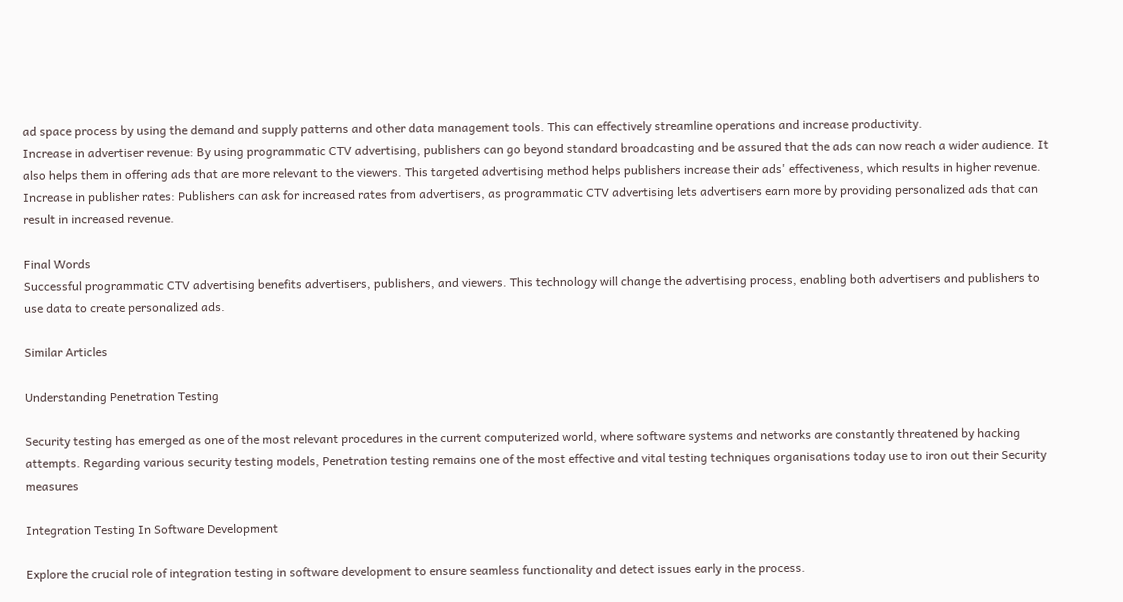ad space process by using the demand and supply patterns and other data management tools. This can effectively streamline operations and increase productivity.
Increase in advertiser revenue: By using programmatic CTV advertising, publishers can go beyond standard broadcasting and be assured that the ads can now reach a wider audience. It also helps them in offering ads that are more relevant to the viewers. This targeted advertising method helps publishers increase their ads' effectiveness, which results in higher revenue.
Increase in publisher rates: Publishers can ask for increased rates from advertisers, as programmatic CTV advertising lets advertisers earn more by providing personalized ads that can result in increased revenue.

Final Words
Successful programmatic CTV advertising benefits advertisers, publishers, and viewers. This technology will change the advertising process, enabling both advertisers and publishers to use data to create personalized ads.

Similar Articles

Understanding Penetration Testing

Security testing has emerged as one of the most relevant procedures in the current computerized world, where software systems and networks are constantly threatened by hacking attempts. Regarding various security testing models, Penetration testing remains one of the most effective and vital testing techniques organisations today use to iron out their Security measures

Integration Testing In Software Development

Explore the crucial role of integration testing in software development to ensure seamless functionality and detect issues early in the process.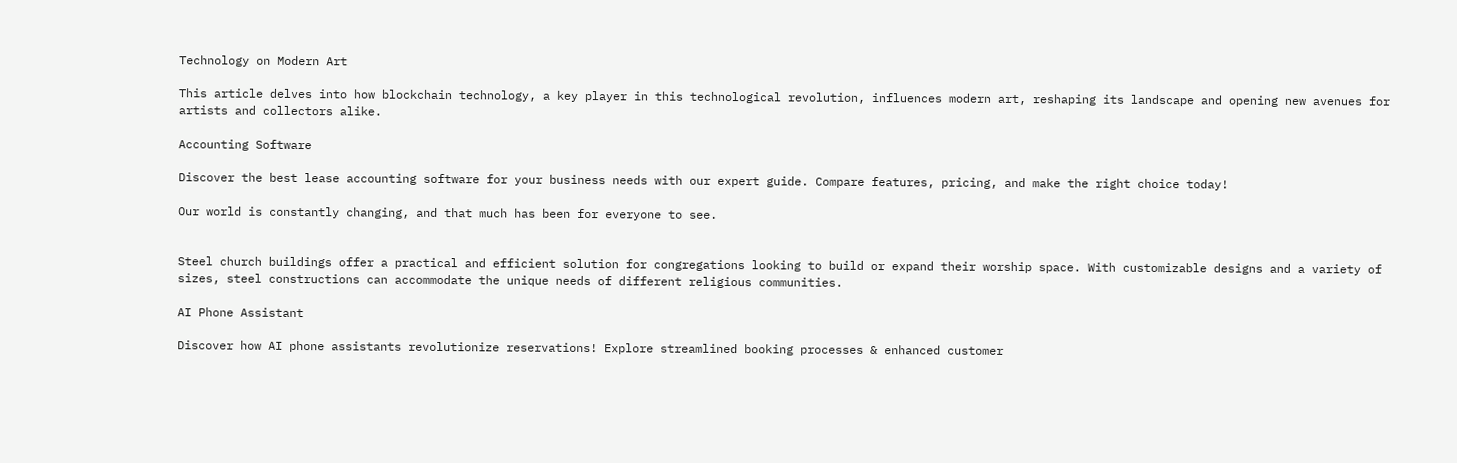Technology on Modern Art

This article delves into how blockchain technology, a key player in this technological revolution, influences modern art, reshaping its landscape and opening new avenues for artists and collectors alike.

Accounting Software

Discover the best lease accounting software for your business needs with our expert guide. Compare features, pricing, and make the right choice today!

Our world is constantly changing, and that much has been for everyone to see.


Steel church buildings offer a practical and efficient solution for congregations looking to build or expand their worship space. With customizable designs and a variety of sizes, steel constructions can accommodate the unique needs of different religious communities.

AI Phone Assistant

Discover how AI phone assistants revolutionize reservations! Explore streamlined booking processes & enhanced customer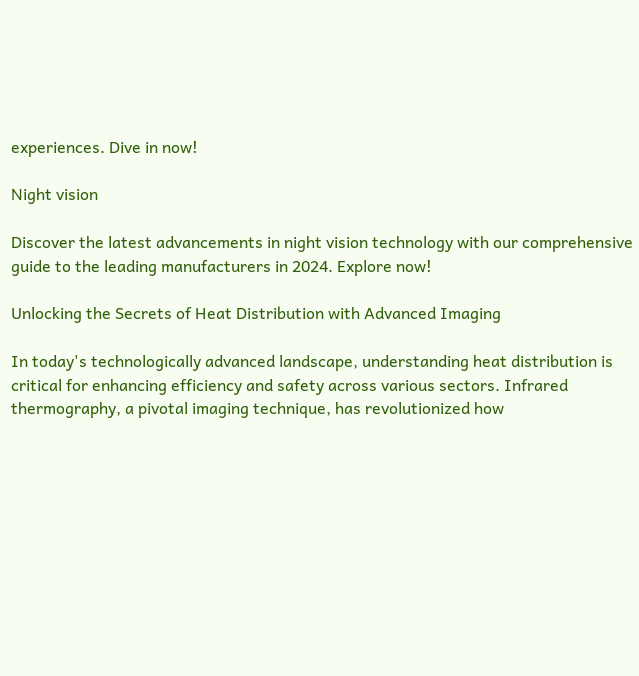experiences. Dive in now!

Night vision

Discover the latest advancements in night vision technology with our comprehensive guide to the leading manufacturers in 2024. Explore now!

Unlocking the Secrets of Heat Distribution with Advanced Imaging

In today's technologically advanced landscape, understanding heat distribution is critical for enhancing efficiency and safety across various sectors. Infrared thermography, a pivotal imaging technique, has revolutionized how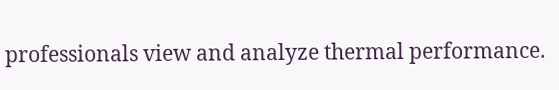professionals view and analyze thermal performance.